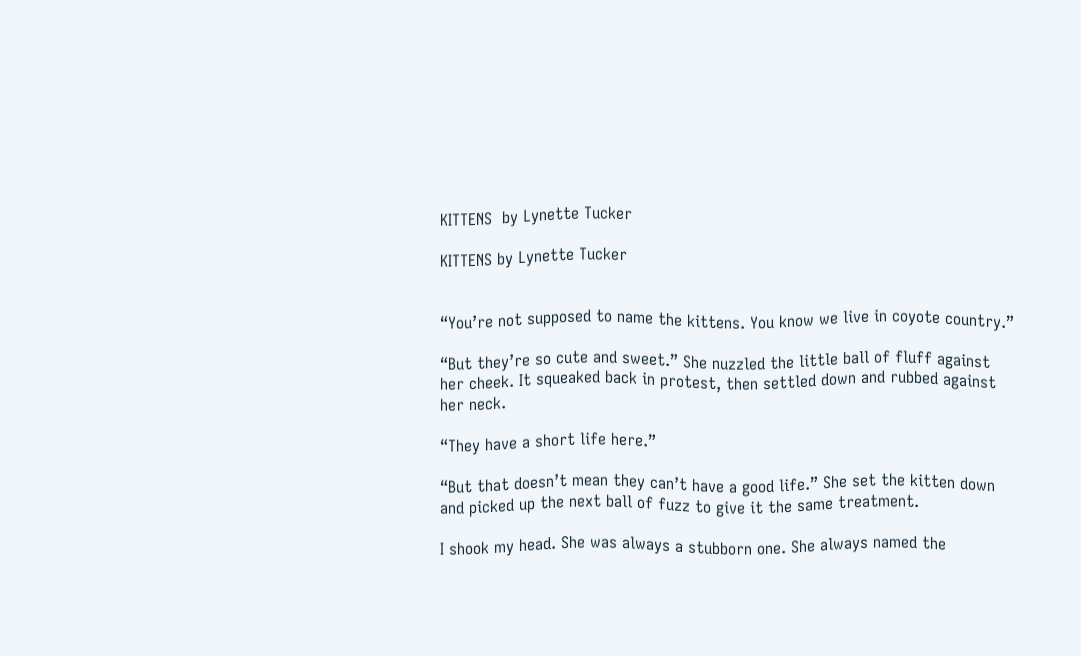KITTENS  by Lynette Tucker

KITTENS by Lynette Tucker


“You’re not supposed to name the kittens. You know we live in coyote country.”

“But they’re so cute and sweet.” She nuzzled the little ball of fluff against her cheek. It squeaked back in protest, then settled down and rubbed against her neck.

“They have a short life here.”

“But that doesn’t mean they can’t have a good life.” She set the kitten down and picked up the next ball of fuzz to give it the same treatment.

I shook my head. She was always a stubborn one. She always named the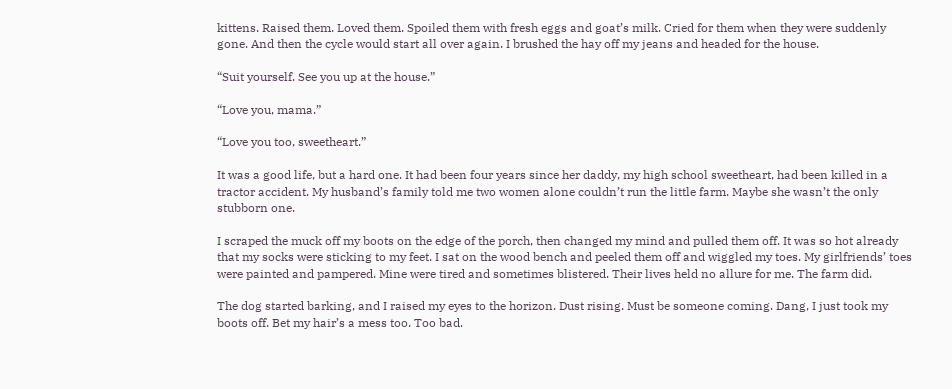kittens. Raised them. Loved them. Spoiled them with fresh eggs and goat’s milk. Cried for them when they were suddenly gone. And then the cycle would start all over again. I brushed the hay off my jeans and headed for the house.

“Suit yourself. See you up at the house.”

“Love you, mama.”

“Love you too, sweetheart.”

It was a good life, but a hard one. It had been four years since her daddy, my high school sweetheart, had been killed in a tractor accident. My husband’s family told me two women alone couldn’t run the little farm. Maybe she wasn’t the only stubborn one.

I scraped the muck off my boots on the edge of the porch, then changed my mind and pulled them off. It was so hot already that my socks were sticking to my feet. I sat on the wood bench and peeled them off and wiggled my toes. My girlfriends’ toes were painted and pampered. Mine were tired and sometimes blistered. Their lives held no allure for me. The farm did.

The dog started barking, and I raised my eyes to the horizon. Dust rising. Must be someone coming. Dang, I just took my boots off. Bet my hair’s a mess too. Too bad.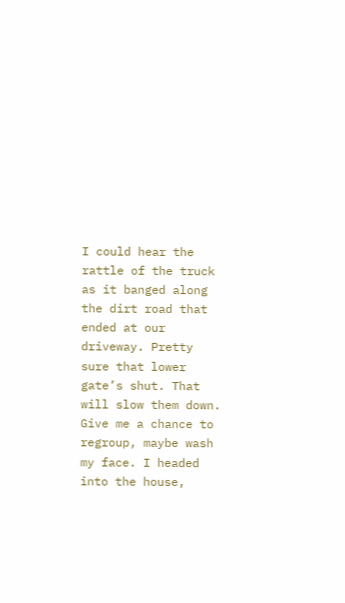I could hear the rattle of the truck as it banged along the dirt road that ended at our driveway. Pretty sure that lower gate’s shut. That will slow them down. Give me a chance to regroup, maybe wash my face. I headed into the house,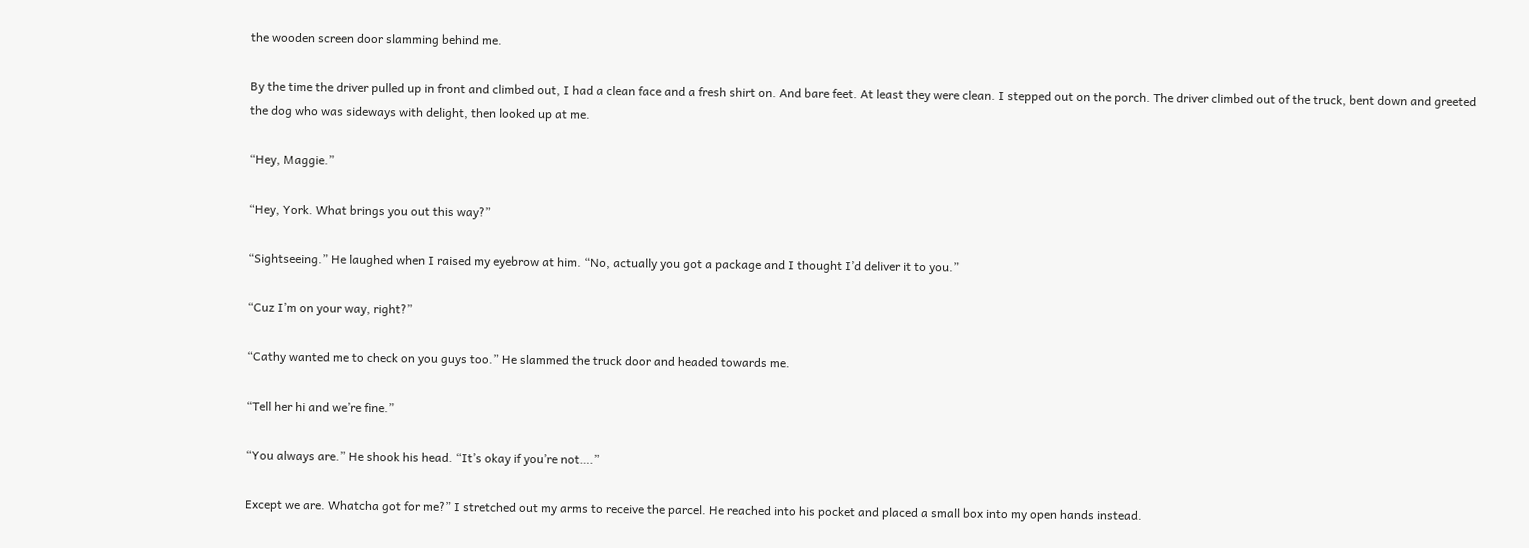the wooden screen door slamming behind me.

By the time the driver pulled up in front and climbed out, I had a clean face and a fresh shirt on. And bare feet. At least they were clean. I stepped out on the porch. The driver climbed out of the truck, bent down and greeted the dog who was sideways with delight, then looked up at me.

“Hey, Maggie.”

“Hey, York. What brings you out this way?”

“Sightseeing.” He laughed when I raised my eyebrow at him. “No, actually you got a package and I thought I’d deliver it to you.”

“Cuz I’m on your way, right?”

“Cathy wanted me to check on you guys too.” He slammed the truck door and headed towards me.

“Tell her hi and we’re fine.”

“You always are.” He shook his head. “It’s okay if you’re not….”

Except we are. Whatcha got for me?” I stretched out my arms to receive the parcel. He reached into his pocket and placed a small box into my open hands instead.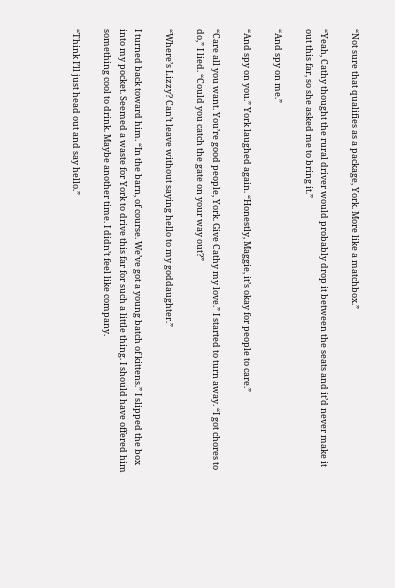“Not sure that qualifies as a package, York. More like a matchbox.”

“Yeah, Cathy thought the rural driver would probably drop it between the seats and it’d never make it out this far, so she asked me to bring it.”

“And spy on me.”

“And spy on you.” York laughed again. “Honestly, Maggie, it’s okay for people to care.”

“Care all you want. You’re good people, York. Give Cathy my love.” I started to turn away. “I got chores to do,” I lied. “Could you catch the gate on your way out?”

“Where’s Lizzy? Can’t leave without saying hello to my goddaughter.”

I turned back toward him. “In the barn, of course. We’ve got a young batch of kittens.” I slipped the box into my pocket. Seemed a waste for York to drive this far for such a little thing. I should have offered him something cool to drink. Maybe another time. I didn’t feel like company.

“Think I’ll just head out and say hello.”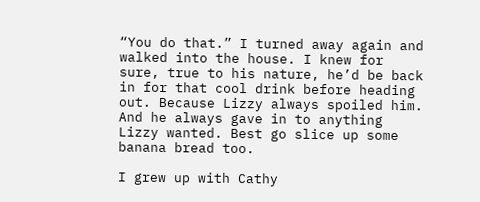“You do that.” I turned away again and walked into the house. I knew for sure, true to his nature, he’d be back in for that cool drink before heading out. Because Lizzy always spoiled him. And he always gave in to anything Lizzy wanted. Best go slice up some banana bread too.

I grew up with Cathy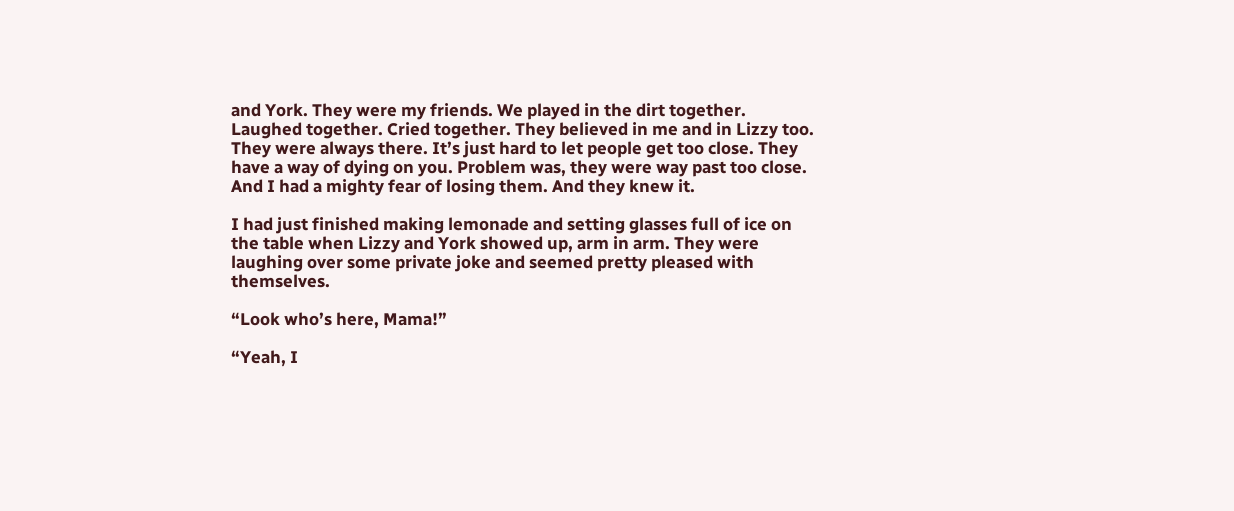and York. They were my friends. We played in the dirt together. Laughed together. Cried together. They believed in me and in Lizzy too. They were always there. It’s just hard to let people get too close. They have a way of dying on you. Problem was, they were way past too close. And I had a mighty fear of losing them. And they knew it.

I had just finished making lemonade and setting glasses full of ice on the table when Lizzy and York showed up, arm in arm. They were laughing over some private joke and seemed pretty pleased with themselves.

“Look who’s here, Mama!”

“Yeah, I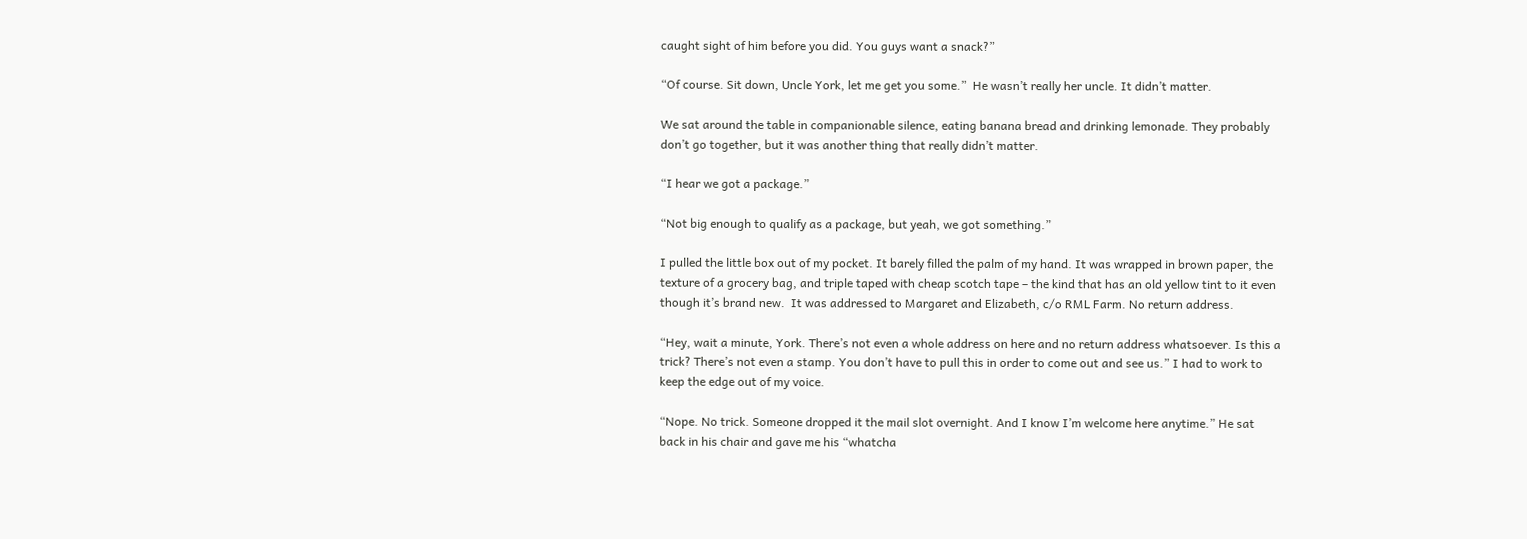caught sight of him before you did. You guys want a snack?”

“Of course. Sit down, Uncle York, let me get you some.”  He wasn’t really her uncle. It didn’t matter.

We sat around the table in companionable silence, eating banana bread and drinking lemonade. They probably don’t go together, but it was another thing that really didn’t matter.

“I hear we got a package.”

“Not big enough to qualify as a package, but yeah, we got something.”

I pulled the little box out of my pocket. It barely filled the palm of my hand. It was wrapped in brown paper, the texture of a grocery bag, and triple taped with cheap scotch tape – the kind that has an old yellow tint to it even though it’s brand new.  It was addressed to Margaret and Elizabeth, c/o RML Farm. No return address.

“Hey, wait a minute, York. There’s not even a whole address on here and no return address whatsoever. Is this a trick? There’s not even a stamp. You don’t have to pull this in order to come out and see us.” I had to work to keep the edge out of my voice.

“Nope. No trick. Someone dropped it the mail slot overnight. And I know I’m welcome here anytime.” He sat back in his chair and gave me his “whatcha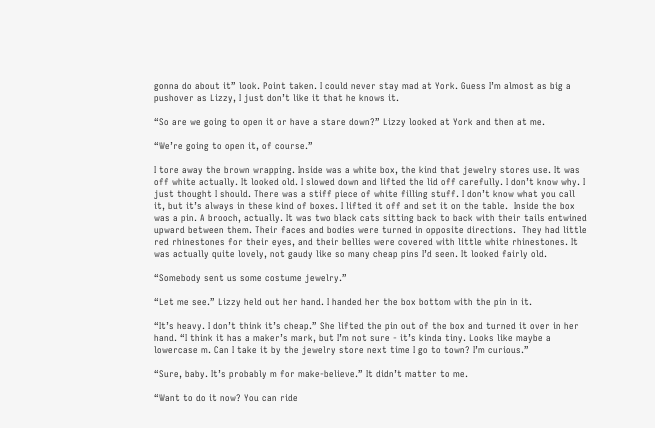gonna do about it” look. Point taken. I could never stay mad at York. Guess I’m almost as big a pushover as Lizzy, I just don’t like it that he knows it.

“So are we going to open it or have a stare down?” Lizzy looked at York and then at me.

“We’re going to open it, of course.”

I tore away the brown wrapping. Inside was a white box, the kind that jewelry stores use. It was off white actually. It looked old. I slowed down and lifted the lid off carefully. I don’t know why. I just thought I should. There was a stiff piece of white filling stuff. I don’t know what you call it, but it’s always in these kind of boxes. I lifted it off and set it on the table.  Inside the box was a pin. A brooch, actually. It was two black cats sitting back to back with their tails entwined upward between them. Their faces and bodies were turned in opposite directions.  They had little red rhinestones for their eyes, and their bellies were covered with little white rhinestones. It was actually quite lovely, not gaudy like so many cheap pins I’d seen. It looked fairly old.

“Somebody sent us some costume jewelry.”

“Let me see.” Lizzy held out her hand. I handed her the box bottom with the pin in it.

“It’s heavy. I don’t think it’s cheap.” She lifted the pin out of the box and turned it over in her hand. “I think it has a maker’s mark, but I’m not sure - it’s kinda tiny. Looks like maybe a lowercase m. Can I take it by the jewelry store next time I go to town? I’m curious.”

“Sure, baby. It’s probably m for make-believe.” It didn’t matter to me.

“Want to do it now? You can ride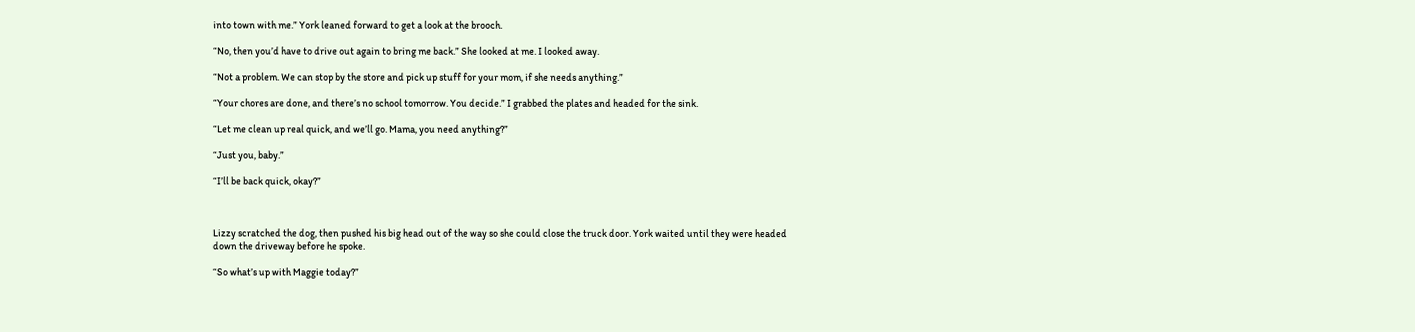into town with me.” York leaned forward to get a look at the brooch.

“No, then you’d have to drive out again to bring me back.” She looked at me. I looked away.

“Not a problem. We can stop by the store and pick up stuff for your mom, if she needs anything.”

“Your chores are done, and there’s no school tomorrow. You decide.” I grabbed the plates and headed for the sink.

“Let me clean up real quick, and we’ll go. Mama, you need anything?”

“Just you, baby.”

“I’ll be back quick, okay?”



Lizzy scratched the dog, then pushed his big head out of the way so she could close the truck door. York waited until they were headed down the driveway before he spoke.

“So what’s up with Maggie today?”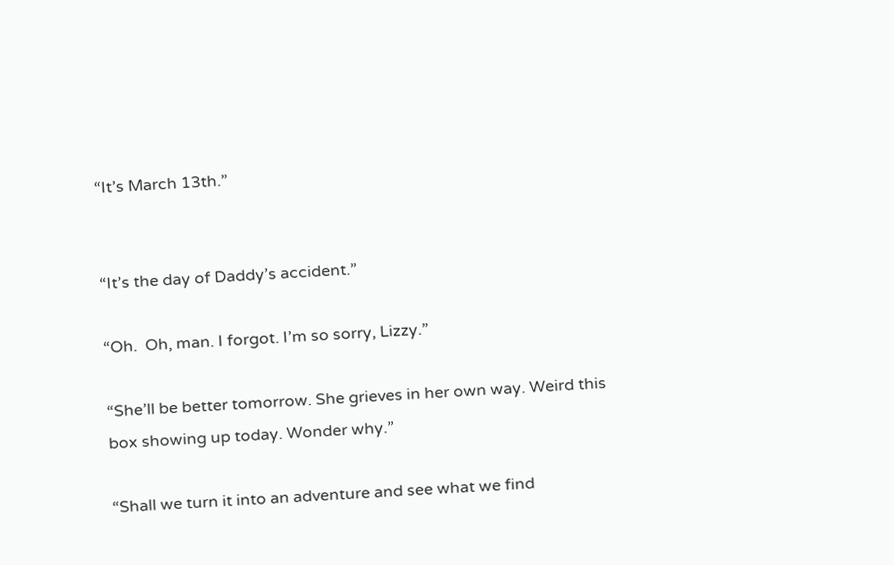“It’s March 13th.”


“It’s the day of Daddy’s accident.”

“Oh.  Oh, man. I forgot. I’m so sorry, Lizzy.”

“She’ll be better tomorrow. She grieves in her own way. Weird this box showing up today. Wonder why.”

“Shall we turn it into an adventure and see what we find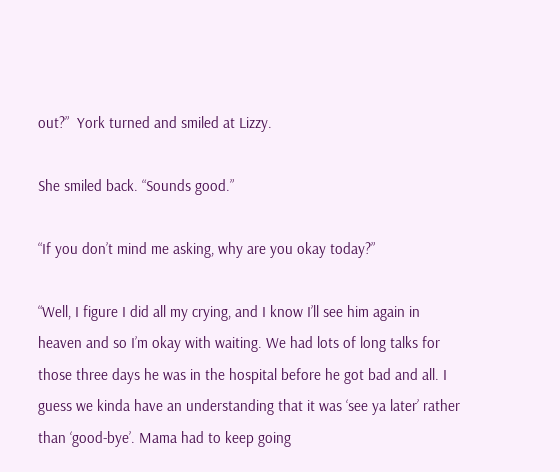out?”  York turned and smiled at Lizzy.

She smiled back. “Sounds good.”

“If you don’t mind me asking, why are you okay today?”

“Well, I figure I did all my crying, and I know I’ll see him again in heaven and so I’m okay with waiting. We had lots of long talks for those three days he was in the hospital before he got bad and all. I guess we kinda have an understanding that it was ‘see ya later’ rather than ‘good-bye’. Mama had to keep going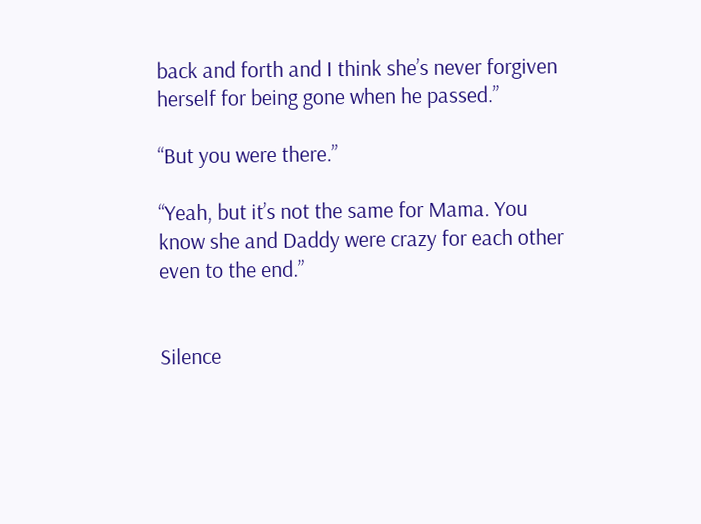back and forth and I think she’s never forgiven herself for being gone when he passed.”

“But you were there.”

“Yeah, but it’s not the same for Mama. You know she and Daddy were crazy for each other even to the end.”


Silence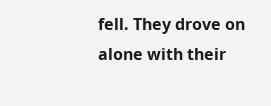fell. They drove on alone with their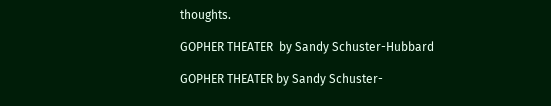thoughts.

GOPHER THEATER  by Sandy Schuster-Hubbard

GOPHER THEATER by Sandy Schuster-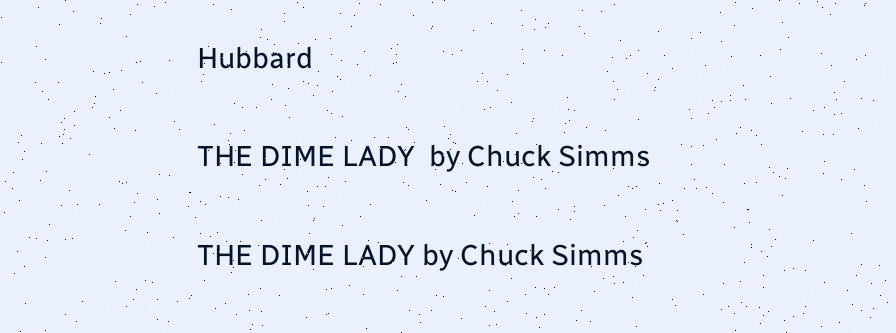Hubbard

THE DIME LADY  by Chuck Simms

THE DIME LADY by Chuck Simms